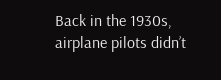Back in the 1930s, airplane pilots didn’t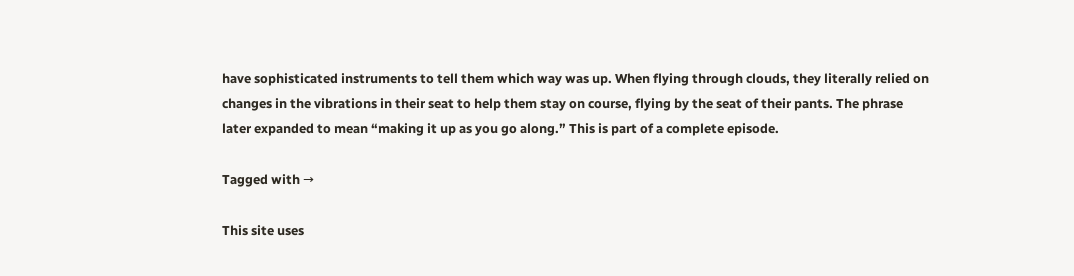have sophisticated instruments to tell them which way was up. When flying through clouds, they literally relied on changes in the vibrations in their seat to help them stay on course, flying by the seat of their pants. The phrase later expanded to mean “making it up as you go along.” This is part of a complete episode.

Tagged with →

This site uses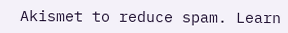Akismet to reduce spam. Learn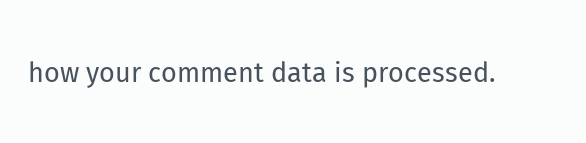how your comment data is processed.